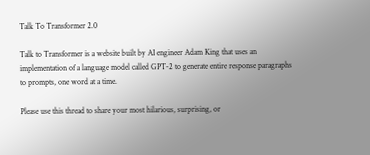Talk To Transformer 2.0

Talk to Transformer is a website built by AI engineer Adam King that uses an implementation of a language model called GPT-2 to generate entire response paragraphs to prompts, one word at a time.

Please use this thread to share your most hilarious, surprising, or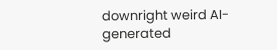downright weird AI-generated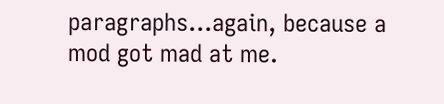paragraphs…again, because a mod got mad at me.